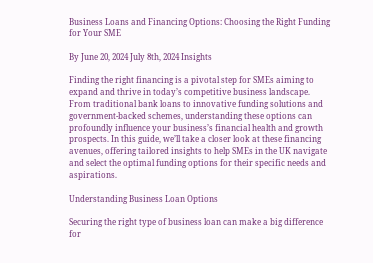Business Loans and Financing Options: Choosing the Right Funding for Your SME

By June 20, 2024 July 8th, 2024 Insights

Finding the right financing is a pivotal step for SMEs aiming to expand and thrive in today’s competitive business landscape. From traditional bank loans to innovative funding solutions and government-backed schemes, understanding these options can profoundly influence your business’s financial health and growth prospects. In this guide, we’ll take a closer look at these financing avenues, offering tailored insights to help SMEs in the UK navigate and select the optimal funding options for their specific needs and aspirations.

Understanding Business Loan Options

Securing the right type of business loan can make a big difference for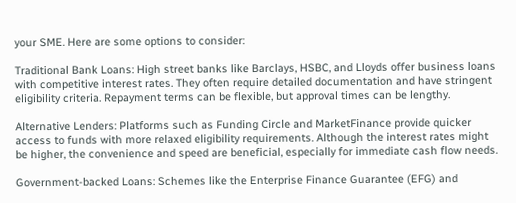your SME. Here are some options to consider:

Traditional Bank Loans: High street banks like Barclays, HSBC, and Lloyds offer business loans with competitive interest rates. They often require detailed documentation and have stringent eligibility criteria. Repayment terms can be flexible, but approval times can be lengthy.

Alternative Lenders: Platforms such as Funding Circle and MarketFinance provide quicker access to funds with more relaxed eligibility requirements. Although the interest rates might be higher, the convenience and speed are beneficial, especially for immediate cash flow needs.

Government-backed Loans: Schemes like the Enterprise Finance Guarantee (EFG) and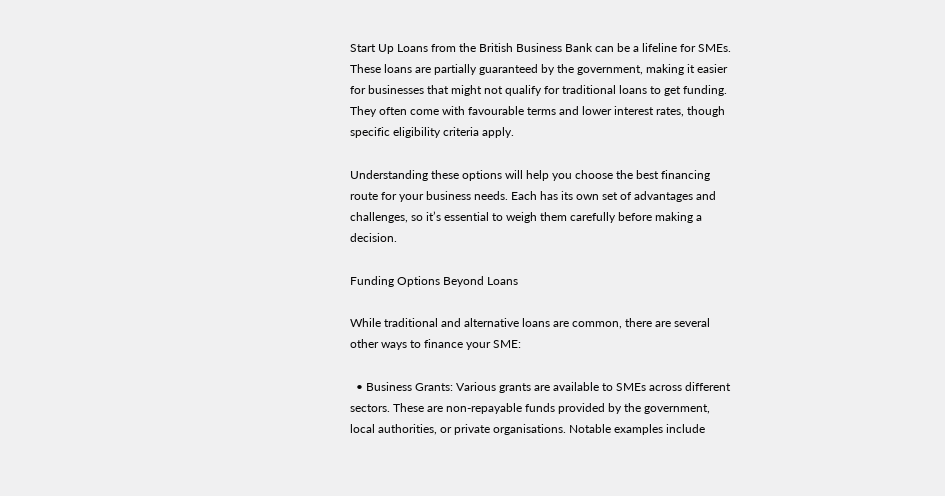Start Up Loans from the British Business Bank can be a lifeline for SMEs. These loans are partially guaranteed by the government, making it easier for businesses that might not qualify for traditional loans to get funding. They often come with favourable terms and lower interest rates, though specific eligibility criteria apply.

Understanding these options will help you choose the best financing route for your business needs. Each has its own set of advantages and challenges, so it’s essential to weigh them carefully before making a decision.

Funding Options Beyond Loans

While traditional and alternative loans are common, there are several other ways to finance your SME:

  • Business Grants: Various grants are available to SMEs across different sectors. These are non-repayable funds provided by the government, local authorities, or private organisations. Notable examples include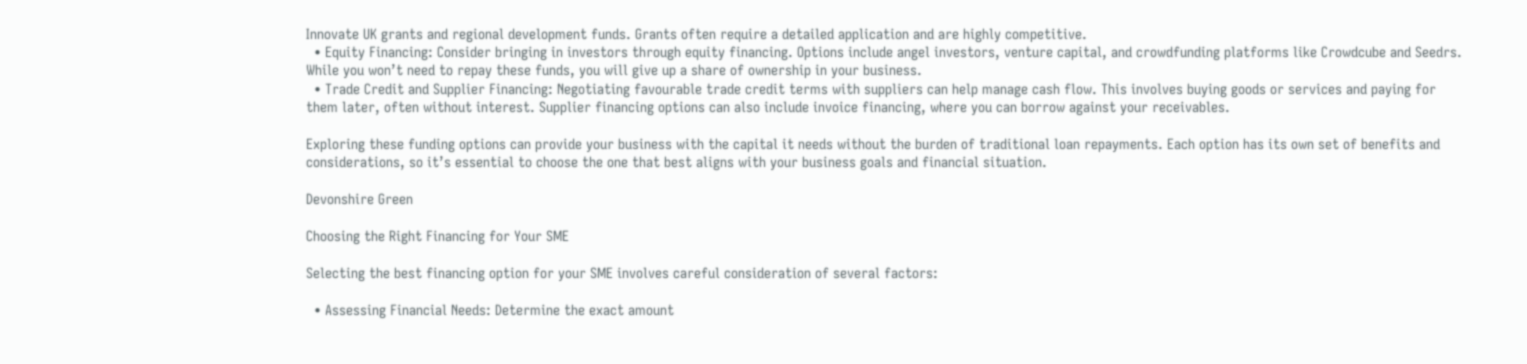Innovate UK grants and regional development funds. Grants often require a detailed application and are highly competitive.
  • Equity Financing: Consider bringing in investors through equity financing. Options include angel investors, venture capital, and crowdfunding platforms like Crowdcube and Seedrs. While you won’t need to repay these funds, you will give up a share of ownership in your business.
  • Trade Credit and Supplier Financing: Negotiating favourable trade credit terms with suppliers can help manage cash flow. This involves buying goods or services and paying for them later, often without interest. Supplier financing options can also include invoice financing, where you can borrow against your receivables.

Exploring these funding options can provide your business with the capital it needs without the burden of traditional loan repayments. Each option has its own set of benefits and considerations, so it’s essential to choose the one that best aligns with your business goals and financial situation.

Devonshire Green

Choosing the Right Financing for Your SME

Selecting the best financing option for your SME involves careful consideration of several factors:

  • Assessing Financial Needs: Determine the exact amount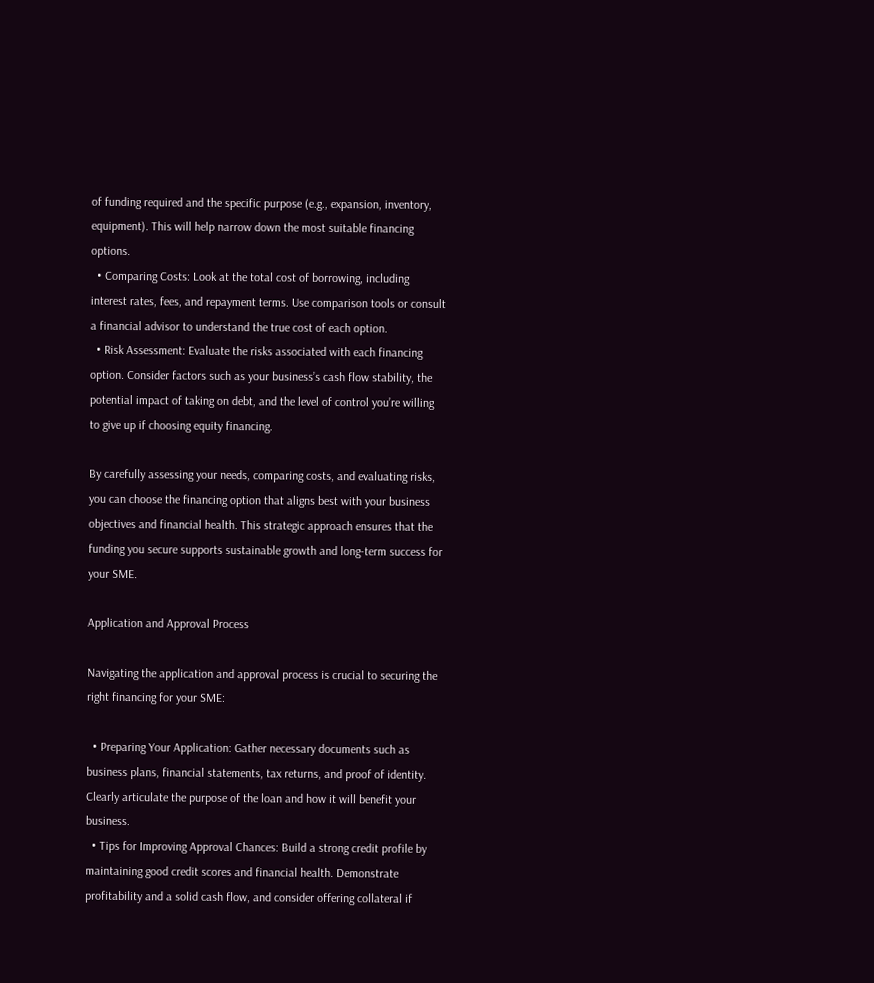of funding required and the specific purpose (e.g., expansion, inventory, equipment). This will help narrow down the most suitable financing options.
  • Comparing Costs: Look at the total cost of borrowing, including interest rates, fees, and repayment terms. Use comparison tools or consult a financial advisor to understand the true cost of each option.
  • Risk Assessment: Evaluate the risks associated with each financing option. Consider factors such as your business’s cash flow stability, the potential impact of taking on debt, and the level of control you’re willing to give up if choosing equity financing.

By carefully assessing your needs, comparing costs, and evaluating risks, you can choose the financing option that aligns best with your business objectives and financial health. This strategic approach ensures that the funding you secure supports sustainable growth and long-term success for your SME.

Application and Approval Process

Navigating the application and approval process is crucial to securing the right financing for your SME:

  • Preparing Your Application: Gather necessary documents such as business plans, financial statements, tax returns, and proof of identity. Clearly articulate the purpose of the loan and how it will benefit your business.
  • Tips for Improving Approval Chances: Build a strong credit profile by maintaining good credit scores and financial health. Demonstrate profitability and a solid cash flow, and consider offering collateral if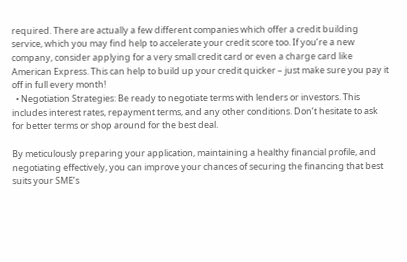required. There are actually a few different companies which offer a credit building service, which you may find help to accelerate your credit score too. If you’re a new company, consider applying for a very small credit card or even a charge card like American Express. This can help to build up your credit quicker – just make sure you pay it off in full every month!
  • Negotiation Strategies: Be ready to negotiate terms with lenders or investors. This includes interest rates, repayment terms, and any other conditions. Don’t hesitate to ask for better terms or shop around for the best deal.

By meticulously preparing your application, maintaining a healthy financial profile, and negotiating effectively, you can improve your chances of securing the financing that best suits your SME’s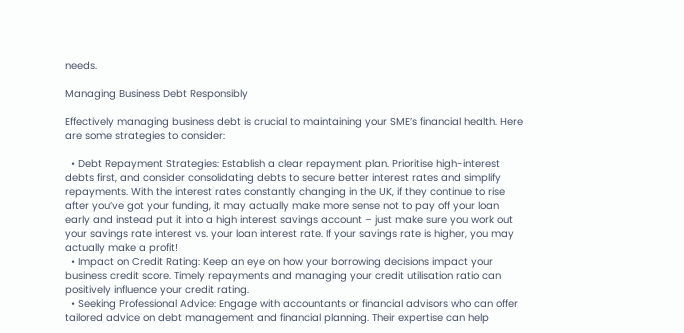needs.

Managing Business Debt Responsibly

Effectively managing business debt is crucial to maintaining your SME’s financial health. Here are some strategies to consider:

  • Debt Repayment Strategies: Establish a clear repayment plan. Prioritise high-interest debts first, and consider consolidating debts to secure better interest rates and simplify repayments. With the interest rates constantly changing in the UK, if they continue to rise after you’ve got your funding, it may actually make more sense not to pay off your loan early and instead put it into a high interest savings account – just make sure you work out your savings rate interest vs. your loan interest rate. If your savings rate is higher, you may actually make a profit!
  • Impact on Credit Rating: Keep an eye on how your borrowing decisions impact your business credit score. Timely repayments and managing your credit utilisation ratio can positively influence your credit rating.
  • Seeking Professional Advice: Engage with accountants or financial advisors who can offer tailored advice on debt management and financial planning. Their expertise can help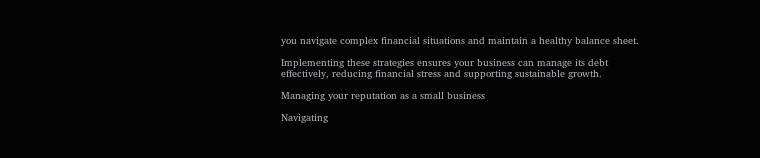you navigate complex financial situations and maintain a healthy balance sheet.

Implementing these strategies ensures your business can manage its debt effectively, reducing financial stress and supporting sustainable growth.

Managing your reputation as a small business

Navigating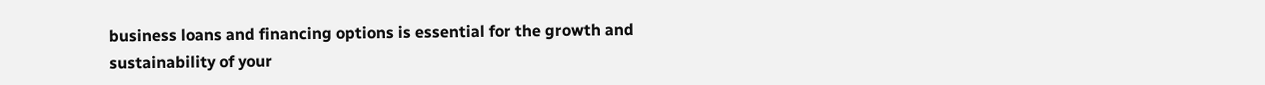business loans and financing options is essential for the growth and sustainability of your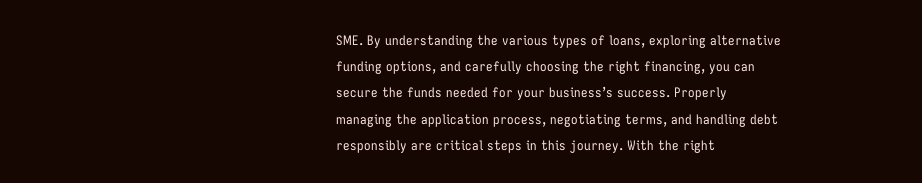SME. By understanding the various types of loans, exploring alternative funding options, and carefully choosing the right financing, you can secure the funds needed for your business’s success. Properly managing the application process, negotiating terms, and handling debt responsibly are critical steps in this journey. With the right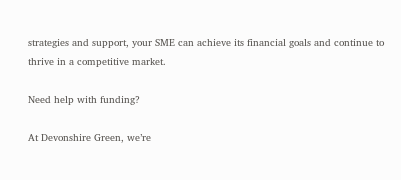strategies and support, your SME can achieve its financial goals and continue to thrive in a competitive market.

Need help with funding?

At Devonshire Green, we’re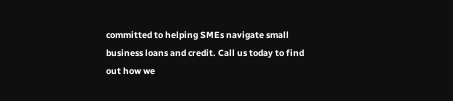committed to helping SMEs navigate small business loans and credit. Call us today to find out how we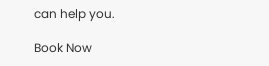can help you.

Book Now